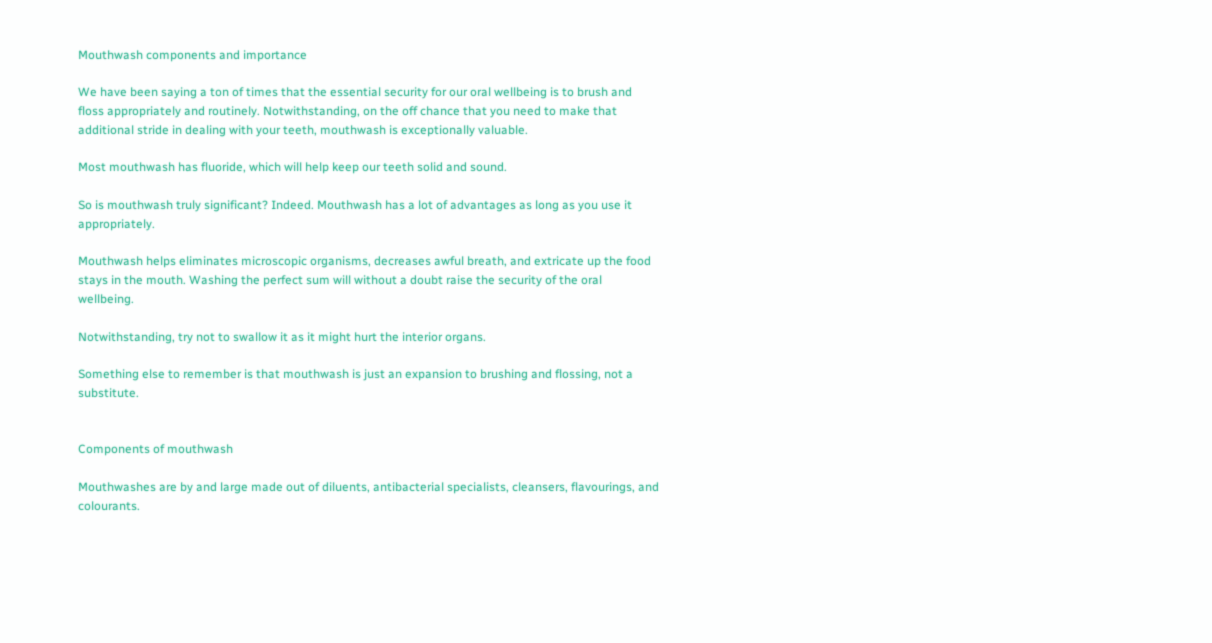Mouthwash components and importance

We have been saying a ton of times that the essential security for our oral wellbeing is to brush and floss appropriately and routinely. Notwithstanding, on the off chance that you need to make that additional stride in dealing with your teeth, mouthwash is exceptionally valuable.

Most mouthwash has fluoride, which will help keep our teeth solid and sound.

So is mouthwash truly significant? Indeed. Mouthwash has a lot of advantages as long as you use it appropriately.

Mouthwash helps eliminates microscopic organisms, decreases awful breath, and extricate up the food stays in the mouth. Washing the perfect sum will without a doubt raise the security of the oral wellbeing.

Notwithstanding, try not to swallow it as it might hurt the interior organs.

Something else to remember is that mouthwash is just an expansion to brushing and flossing, not a substitute.


Components of mouthwash

Mouthwashes are by and large made out of diluents, antibacterial specialists, cleansers, flavourings, and colourants.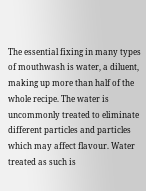The essential fixing in many types of mouthwash is water, a diluent, making up more than half of the whole recipe. The water is uncommonly treated to eliminate different particles and particles which may affect flavour. Water treated as such is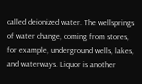called deionized water. The wellsprings of water change, coming from stores, for example, underground wells, lakes, and waterways. Liquor is another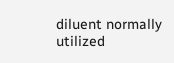diluent normally utilized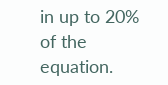in up to 20% of the equation.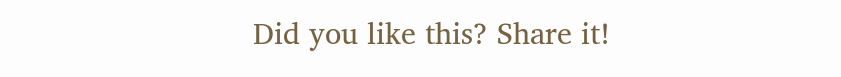Did you like this? Share it!